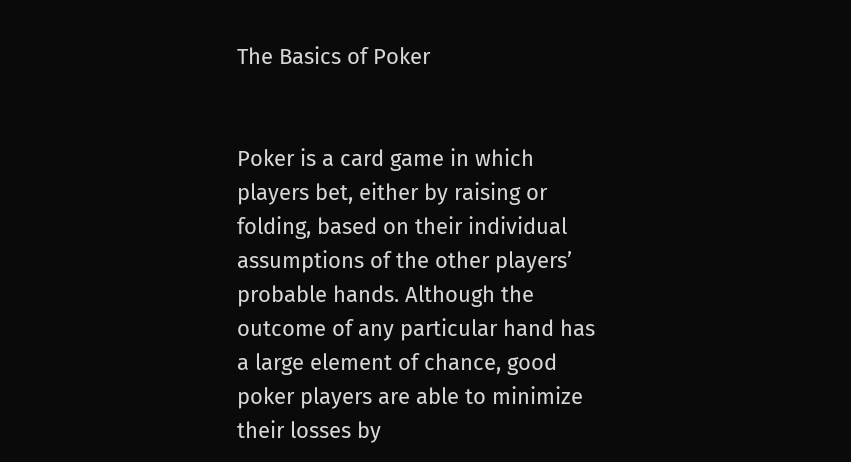The Basics of Poker


Poker is a card game in which players bet, either by raising or folding, based on their individual assumptions of the other players’ probable hands. Although the outcome of any particular hand has a large element of chance, good poker players are able to minimize their losses by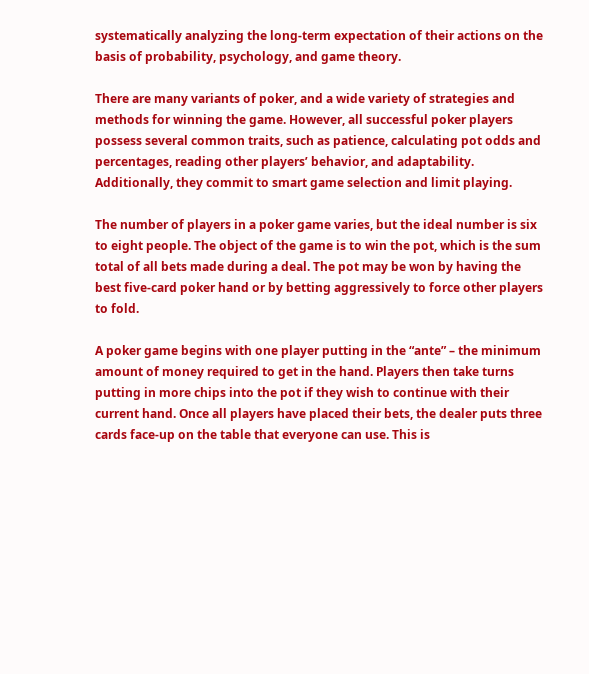systematically analyzing the long-term expectation of their actions on the basis of probability, psychology, and game theory.

There are many variants of poker, and a wide variety of strategies and methods for winning the game. However, all successful poker players possess several common traits, such as patience, calculating pot odds and percentages, reading other players’ behavior, and adaptability. Additionally, they commit to smart game selection and limit playing.

The number of players in a poker game varies, but the ideal number is six to eight people. The object of the game is to win the pot, which is the sum total of all bets made during a deal. The pot may be won by having the best five-card poker hand or by betting aggressively to force other players to fold.

A poker game begins with one player putting in the “ante” – the minimum amount of money required to get in the hand. Players then take turns putting in more chips into the pot if they wish to continue with their current hand. Once all players have placed their bets, the dealer puts three cards face-up on the table that everyone can use. This is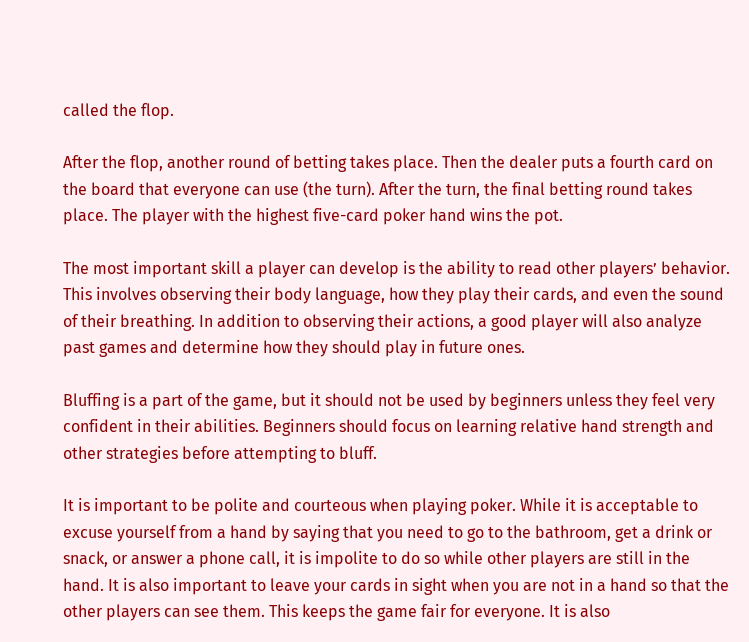called the flop.

After the flop, another round of betting takes place. Then the dealer puts a fourth card on the board that everyone can use (the turn). After the turn, the final betting round takes place. The player with the highest five-card poker hand wins the pot.

The most important skill a player can develop is the ability to read other players’ behavior. This involves observing their body language, how they play their cards, and even the sound of their breathing. In addition to observing their actions, a good player will also analyze past games and determine how they should play in future ones.

Bluffing is a part of the game, but it should not be used by beginners unless they feel very confident in their abilities. Beginners should focus on learning relative hand strength and other strategies before attempting to bluff.

It is important to be polite and courteous when playing poker. While it is acceptable to excuse yourself from a hand by saying that you need to go to the bathroom, get a drink or snack, or answer a phone call, it is impolite to do so while other players are still in the hand. It is also important to leave your cards in sight when you are not in a hand so that the other players can see them. This keeps the game fair for everyone. It is also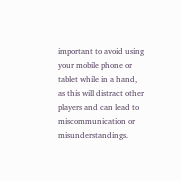important to avoid using your mobile phone or tablet while in a hand, as this will distract other players and can lead to miscommunication or misunderstandings.